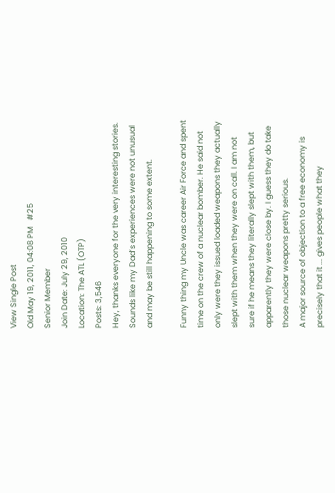View Single Post
Old May 19, 2011, 04:08 PM   #25
Senior Member
Join Date: July 29, 2010
Location: The ATL (OTP)
Posts: 3,546
Hey, thanks everyone for the very interesting stories. Sounds like my Dad’s experiences were not unusual and may be still happening to some extent.

Funny thing my Uncle was career Air Force and spent time on the crew of a nuclear bomber. He said not only were they issued loaded weapons they actually slept with them when they were on call. I am not sure if he means they literally slept with them, but apparently they were close by. I guess they do take those nuclear weapons pretty serious.
A major source of objection to a free economy is precisely that it ... gives people what they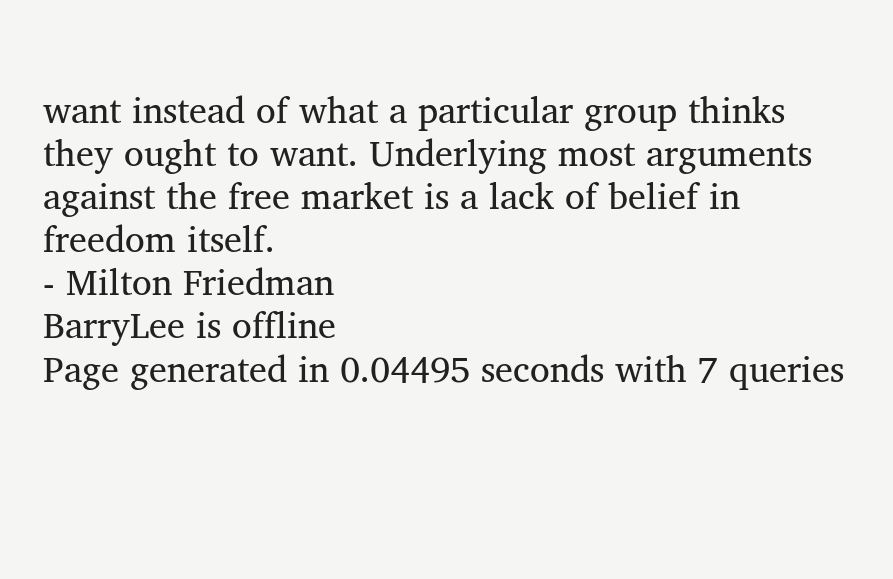want instead of what a particular group thinks they ought to want. Underlying most arguments against the free market is a lack of belief in freedom itself.
- Milton Friedman
BarryLee is offline
Page generated in 0.04495 seconds with 7 queries